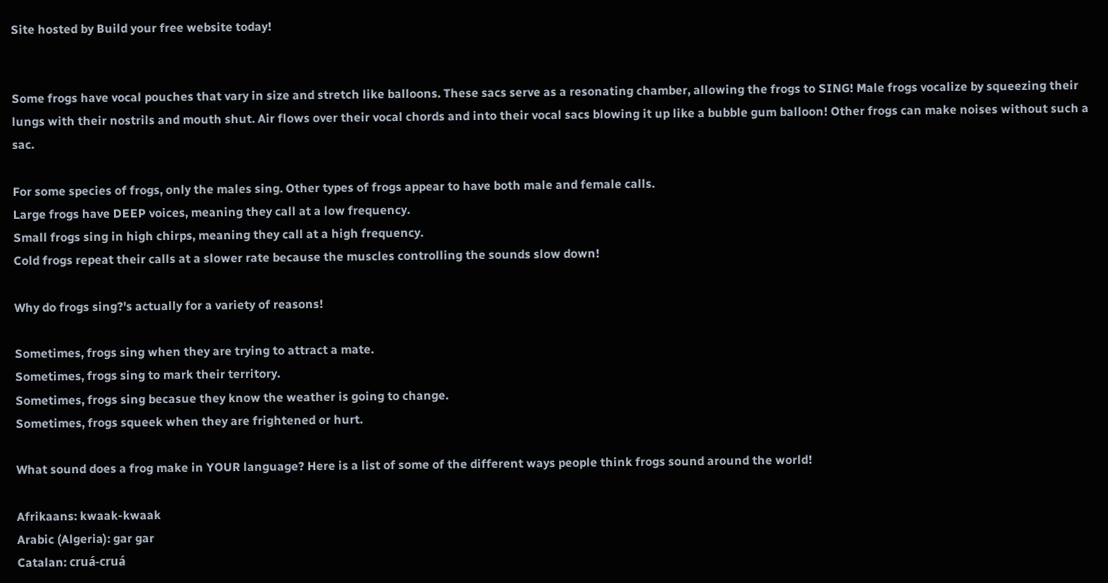Site hosted by Build your free website today!


Some frogs have vocal pouches that vary in size and stretch like balloons. These sacs serve as a resonating chamber, allowing the frogs to SING! Male frogs vocalize by squeezing their lungs with their nostrils and mouth shut. Air flows over their vocal chords and into their vocal sacs blowing it up like a bubble gum balloon! Other frogs can make noises without such a sac.

For some species of frogs, only the males sing. Other types of frogs appear to have both male and female calls.
Large frogs have DEEP voices, meaning they call at a low frequency.
Small frogs sing in high chirps, meaning they call at a high frequency.
Cold frogs repeat their calls at a slower rate because the muscles controlling the sounds slow down!

Why do frogs sing?'s actually for a variety of reasons!

Sometimes, frogs sing when they are trying to attract a mate.
Sometimes, frogs sing to mark their territory.
Sometimes, frogs sing becasue they know the weather is going to change.
Sometimes, frogs squeek when they are frightened or hurt.

What sound does a frog make in YOUR language? Here is a list of some of the different ways people think frogs sound around the world!

Afrikaans: kwaak-kwaak
Arabic (Algeria): gar gar
Catalan: cruá-cruá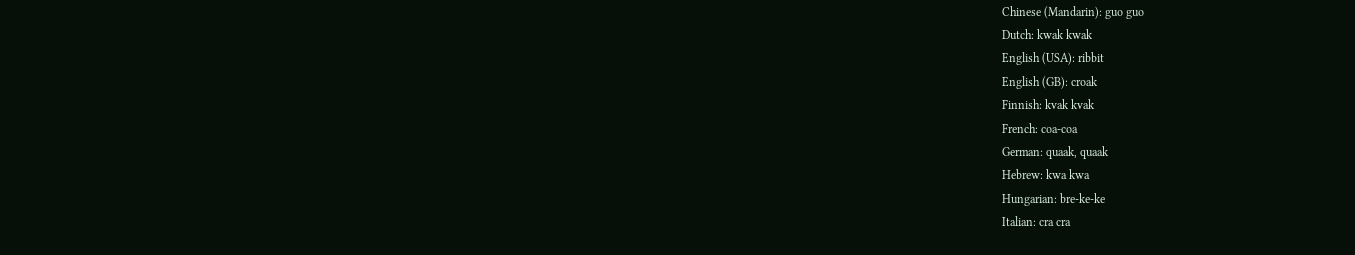Chinese (Mandarin): guo guo
Dutch: kwak kwak
English (USA): ribbit
English (GB): croak
Finnish: kvak kvak
French: coa-coa
German: quaak, quaak
Hebrew: kwa kwa
Hungarian: bre-ke-ke
Italian: cra cra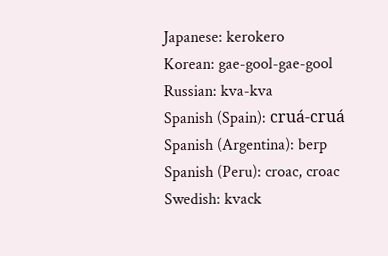Japanese: kerokero
Korean: gae-gool-gae-gool
Russian: kva-kva
Spanish (Spain): cruá-cruá
Spanish (Argentina): berp
Spanish (Peru): croac, croac
Swedish: kvack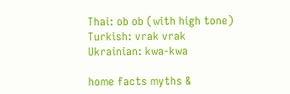Thai: ob ob (with high tone)
Turkish: vrak vrak
Ukrainian: kwa-kwa

home facts myths &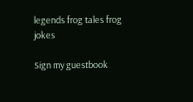legends frog tales frog jokes

Sign my guestbook